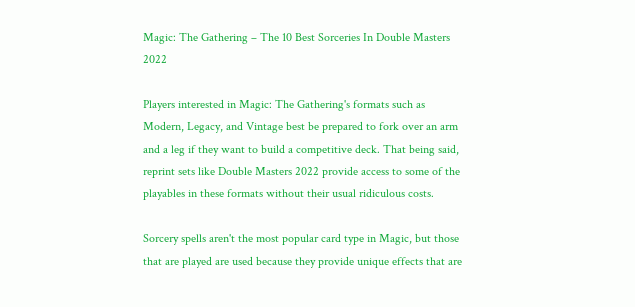Magic: The Gathering – The 10 Best Sorceries In Double Masters 2022

Players interested in Magic: The Gathering's formats such as Modern, Legacy, and Vintage best be prepared to fork over an arm and a leg if they want to build a competitive deck. That being said, reprint sets like Double Masters 2022 provide access to some of the playables in these formats without their usual ridiculous costs.

Sorcery spells aren't the most popular card type in Magic, but those that are played are used because they provide unique effects that are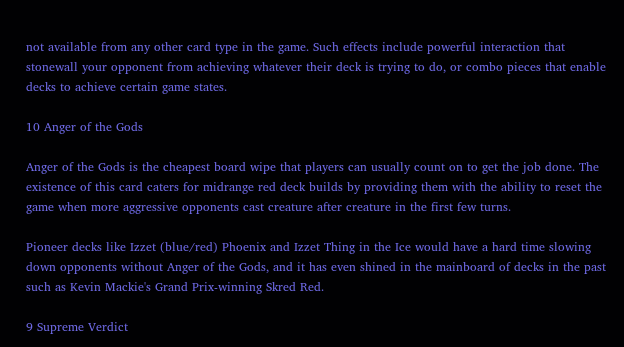not available from any other card type in the game. Such effects include powerful interaction that stonewall your opponent from achieving whatever their deck is trying to do, or combo pieces that enable decks to achieve certain game states.

10 Anger of the Gods

Anger of the Gods is the cheapest board wipe that players can usually count on to get the job done. The existence of this card caters for midrange red deck builds by providing them with the ability to reset the game when more aggressive opponents cast creature after creature in the first few turns.

Pioneer decks like Izzet (blue/red) Phoenix and Izzet Thing in the Ice would have a hard time slowing down opponents without Anger of the Gods, and it has even shined in the mainboard of decks in the past such as Kevin Mackie's Grand Prix-winning Skred Red.

9 Supreme Verdict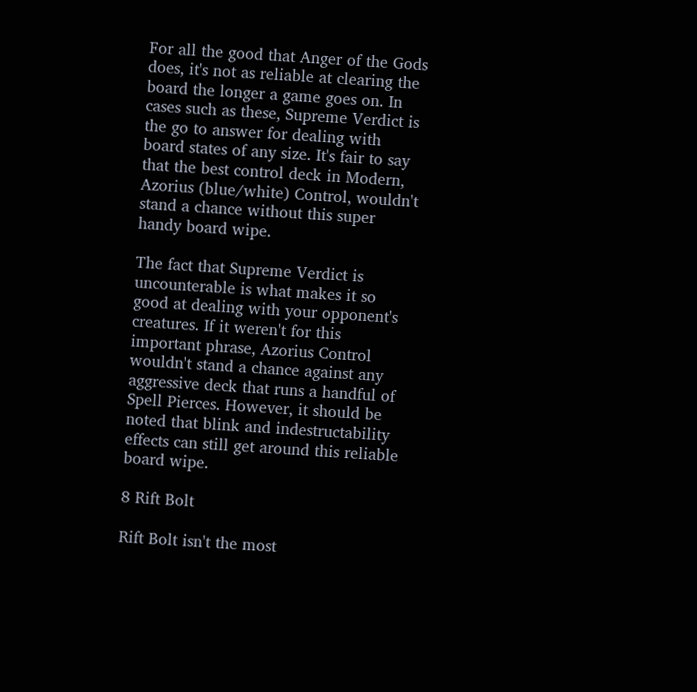For all the good that Anger of the Gods does, it's not as reliable at clearing the board the longer a game goes on. In cases such as these, Supreme Verdict is the go to answer for dealing with board states of any size. It's fair to say that the best control deck in Modern, Azorius (blue/white) Control, wouldn't stand a chance without this super handy board wipe.

The fact that Supreme Verdict is uncounterable is what makes it so good at dealing with your opponent's creatures. If it weren't for this important phrase, Azorius Control wouldn't stand a chance against any aggressive deck that runs a handful of Spell Pierces. However, it should be noted that blink and indestructability effects can still get around this reliable board wipe.

8 Rift Bolt

Rift Bolt isn't the most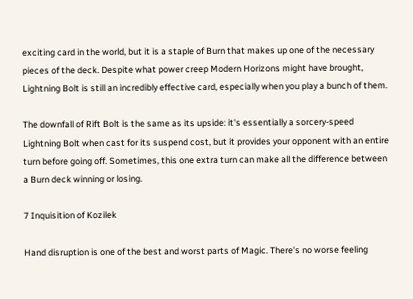exciting card in the world, but it is a staple of Burn that makes up one of the necessary pieces of the deck. Despite what power creep Modern Horizons might have brought, Lightning Bolt is still an incredibly effective card, especially when you play a bunch of them.

The downfall of Rift Bolt is the same as its upside: it's essentially a sorcery-speed Lightning Bolt when cast for its suspend cost, but it provides your opponent with an entire turn before going off. Sometimes, this one extra turn can make all the difference between a Burn deck winning or losing.

7 Inquisition of Kozilek

Hand disruption is one of the best and worst parts of Magic. There's no worse feeling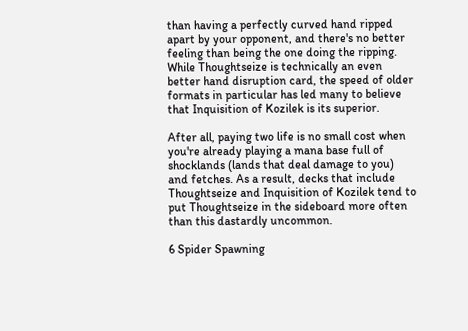than having a perfectly curved hand ripped apart by your opponent, and there's no better feeling than being the one doing the ripping. While Thoughtseize is technically an even better hand disruption card, the speed of older formats in particular has led many to believe that Inquisition of Kozilek is its superior.

After all, paying two life is no small cost when you're already playing a mana base full of shocklands (lands that deal damage to you) and fetches. As a result, decks that include Thoughtseize and Inquisition of Kozilek tend to put Thoughtseize in the sideboard more often than this dastardly uncommon.

6 Spider Spawning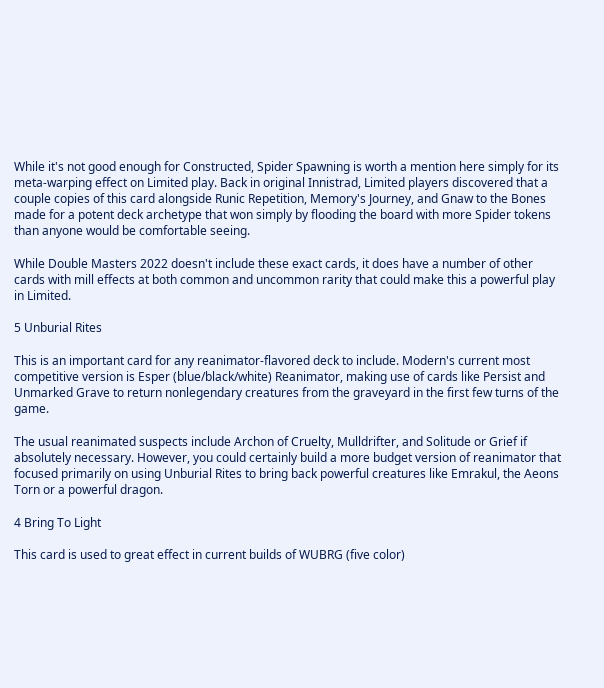While it's not good enough for Constructed, Spider Spawning is worth a mention here simply for its meta-warping effect on Limited play. Back in original Innistrad, Limited players discovered that a couple copies of this card alongside Runic Repetition, Memory's Journey, and Gnaw to the Bones made for a potent deck archetype that won simply by flooding the board with more Spider tokens than anyone would be comfortable seeing.

While Double Masters 2022 doesn't include these exact cards, it does have a number of other cards with mill effects at both common and uncommon rarity that could make this a powerful play in Limited.

5 Unburial Rites

This is an important card for any reanimator-flavored deck to include. Modern's current most competitive version is Esper (blue/black/white) Reanimator, making use of cards like Persist and Unmarked Grave to return nonlegendary creatures from the graveyard in the first few turns of the game.

The usual reanimated suspects include Archon of Cruelty, Mulldrifter, and Solitude or Grief if absolutely necessary. However, you could certainly build a more budget version of reanimator that focused primarily on using Unburial Rites to bring back powerful creatures like Emrakul, the Aeons Torn or a powerful dragon.

4 Bring To Light

This card is used to great effect in current builds of WUBRG (five color)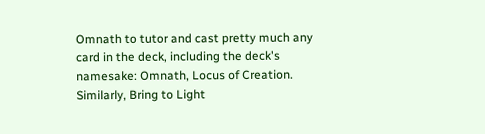Omnath to tutor and cast pretty much any card in the deck, including the deck's namesake: Omnath, Locus of Creation. Similarly, Bring to Light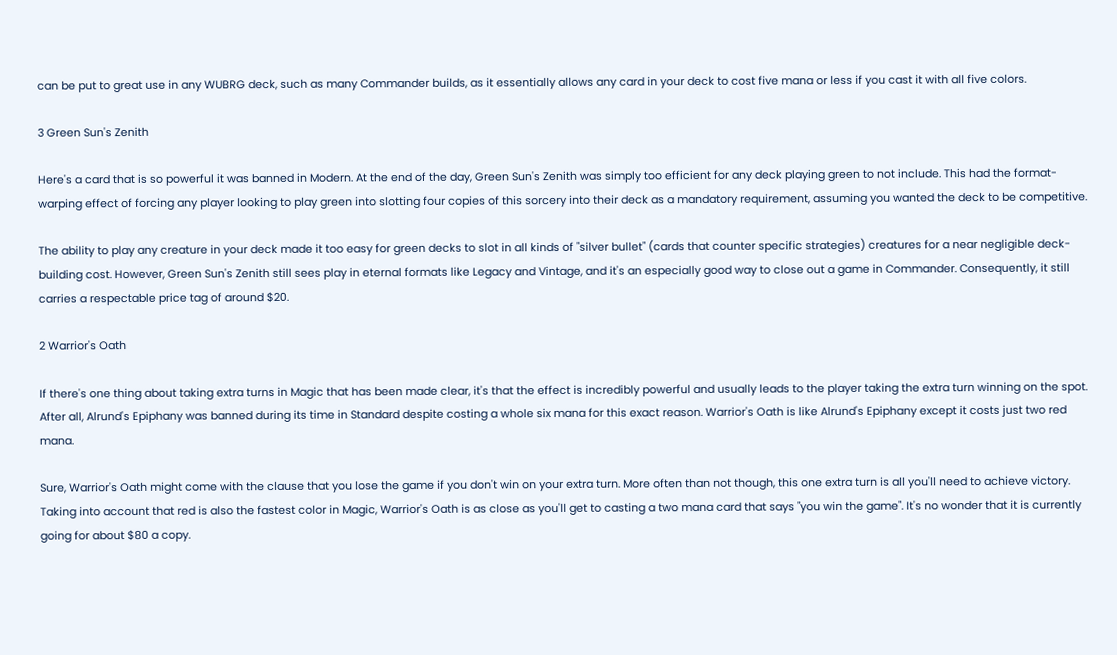can be put to great use in any WUBRG deck, such as many Commander builds, as it essentially allows any card in your deck to cost five mana or less if you cast it with all five colors.

3 Green Sun's Zenith

Here's a card that is so powerful it was banned in Modern. At the end of the day, Green Sun's Zenith was simply too efficient for any deck playing green to not include. This had the format-warping effect of forcing any player looking to play green into slotting four copies of this sorcery into their deck as a mandatory requirement, assuming you wanted the deck to be competitive.

The ability to play any creature in your deck made it too easy for green decks to slot in all kinds of "silver bullet" (cards that counter specific strategies) creatures for a near negligible deck-building cost. However, Green Sun's Zenith still sees play in eternal formats like Legacy and Vintage, and it's an especially good way to close out a game in Commander. Consequently, it still carries a respectable price tag of around $20.

2 Warrior's Oath

If there's one thing about taking extra turns in Magic that has been made clear, it's that the effect is incredibly powerful and usually leads to the player taking the extra turn winning on the spot. After all, Alrund's Epiphany was banned during its time in Standard despite costing a whole six mana for this exact reason. Warrior's Oath is like Alrund's Epiphany except it costs just two red mana.

Sure, Warrior's Oath might come with the clause that you lose the game if you don't win on your extra turn. More often than not though, this one extra turn is all you'll need to achieve victory. Taking into account that red is also the fastest color in Magic, Warrior's Oath is as close as you'll get to casting a two mana card that says "you win the game". It's no wonder that it is currently going for about $80 a copy.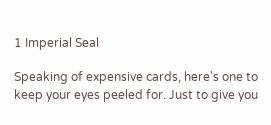1 Imperial Seal

Speaking of expensive cards, here's one to keep your eyes peeled for. Just to give you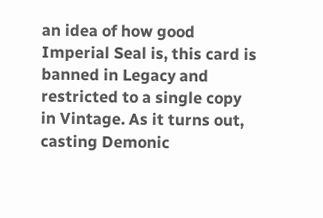an idea of how good Imperial Seal is, this card is banned in Legacy and restricted to a single copy in Vintage. As it turns out, casting Demonic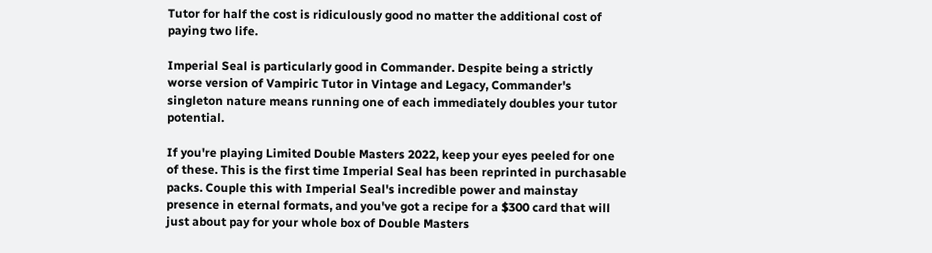Tutor for half the cost is ridiculously good no matter the additional cost of paying two life.

Imperial Seal is particularly good in Commander. Despite being a strictly worse version of Vampiric Tutor in Vintage and Legacy, Commander's singleton nature means running one of each immediately doubles your tutor potential.

If you're playing Limited Double Masters 2022, keep your eyes peeled for one of these. This is the first time Imperial Seal has been reprinted in purchasable packs. Couple this with Imperial Seal's incredible power and mainstay presence in eternal formats, and you've got a recipe for a $300 card that will just about pay for your whole box of Double Masters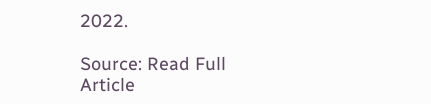2022.

Source: Read Full Article